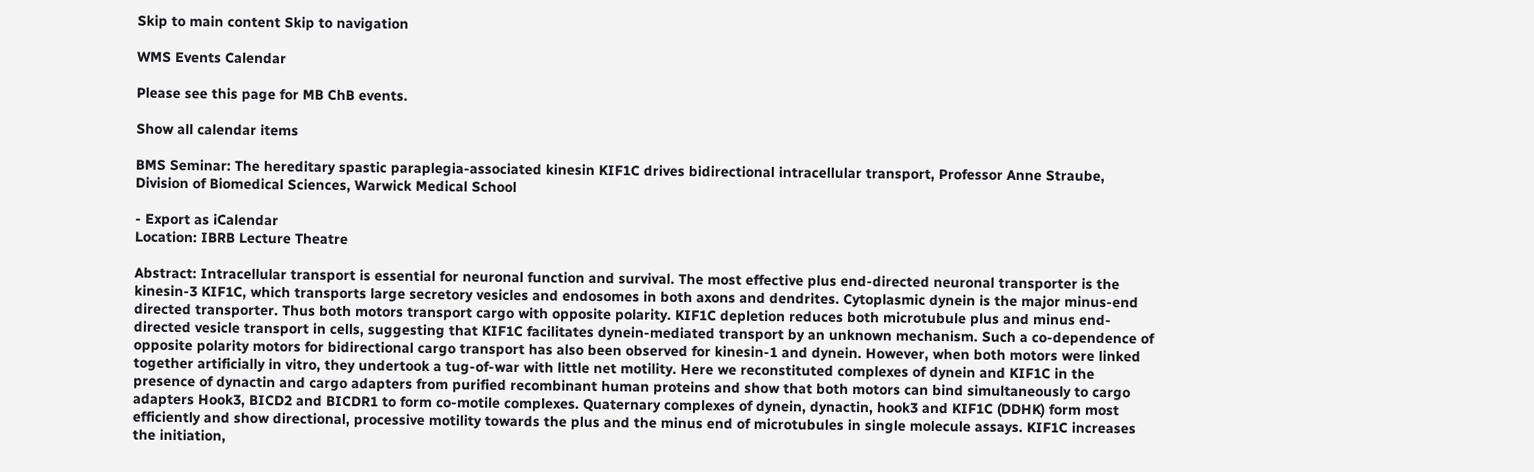Skip to main content Skip to navigation

WMS Events Calendar

Please see this page for MB ChB events.

Show all calendar items

BMS Seminar: The hereditary spastic paraplegia-associated kinesin KIF1C drives bidirectional intracellular transport, Professor Anne Straube, Division of Biomedical Sciences, Warwick Medical School

- Export as iCalendar
Location: IBRB Lecture Theatre

Abstract: Intracellular transport is essential for neuronal function and survival. The most effective plus end-directed neuronal transporter is the kinesin-3 KIF1C, which transports large secretory vesicles and endosomes in both axons and dendrites. Cytoplasmic dynein is the major minus-end directed transporter. Thus both motors transport cargo with opposite polarity. KIF1C depletion reduces both microtubule plus and minus end-directed vesicle transport in cells, suggesting that KIF1C facilitates dynein-mediated transport by an unknown mechanism. Such a co-dependence of opposite polarity motors for bidirectional cargo transport has also been observed for kinesin-1 and dynein. However, when both motors were linked together artificially in vitro, they undertook a tug-of-war with little net motility. Here we reconstituted complexes of dynein and KIF1C in the presence of dynactin and cargo adapters from purified recombinant human proteins and show that both motors can bind simultaneously to cargo adapters Hook3, BICD2 and BICDR1 to form co-motile complexes. Quaternary complexes of dynein, dynactin, hook3 and KIF1C (DDHK) form most efficiently and show directional, processive motility towards the plus and the minus end of microtubules in single molecule assays. KIF1C increases the initiation,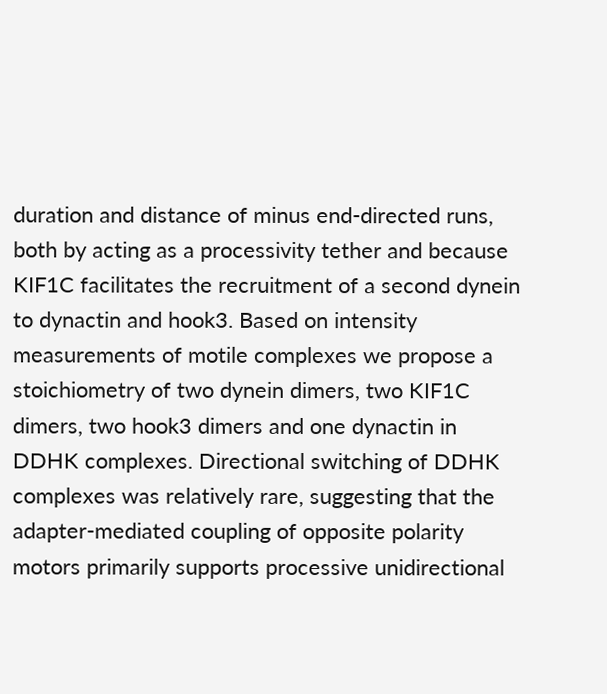duration and distance of minus end-directed runs, both by acting as a processivity tether and because KIF1C facilitates the recruitment of a second dynein to dynactin and hook3. Based on intensity measurements of motile complexes we propose a stoichiometry of two dynein dimers, two KIF1C dimers, two hook3 dimers and one dynactin in DDHK complexes. Directional switching of DDHK complexes was relatively rare, suggesting that the adapter-mediated coupling of opposite polarity motors primarily supports processive unidirectional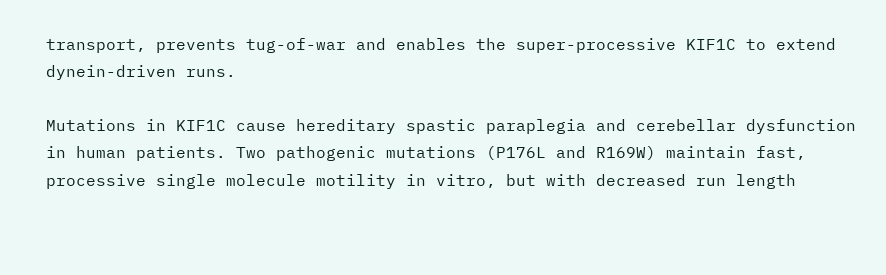transport, prevents tug-of-war and enables the super-processive KIF1C to extend dynein-driven runs.

Mutations in KIF1C cause hereditary spastic paraplegia and cerebellar dysfunction in human patients. Two pathogenic mutations (P176L and R169W) maintain fast, processive single molecule motility in vitro, but with decreased run length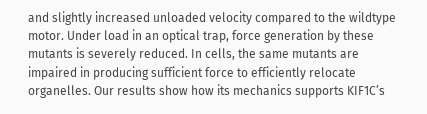and slightly increased unloaded velocity compared to the wildtype motor. Under load in an optical trap, force generation by these mutants is severely reduced. In cells, the same mutants are impaired in producing sufficient force to efficiently relocate organelles. Our results show how its mechanics supports KIF1C’s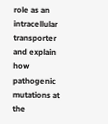role as an intracellular transporter and explain how pathogenic mutations at the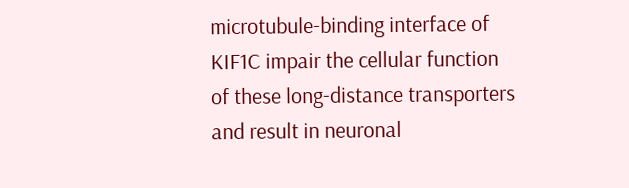microtubule-binding interface of KIF1C impair the cellular function of these long-distance transporters and result in neuronal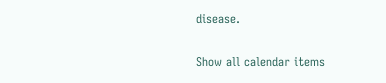disease.

Show all calendar items